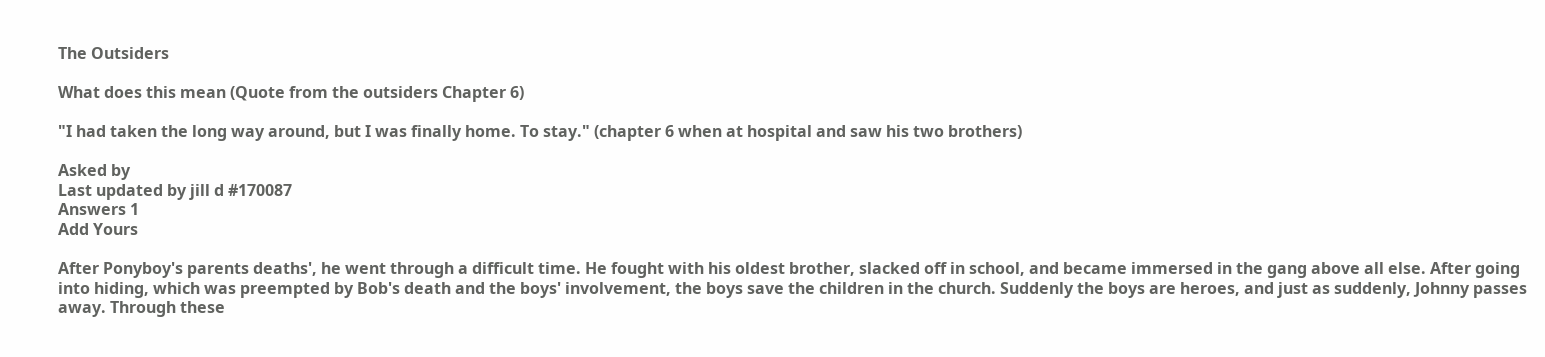The Outsiders

What does this mean (Quote from the outsiders Chapter 6)

"I had taken the long way around, but I was finally home. To stay." (chapter 6 when at hospital and saw his two brothers)

Asked by
Last updated by jill d #170087
Answers 1
Add Yours

After Ponyboy's parents deaths', he went through a difficult time. He fought with his oldest brother, slacked off in school, and became immersed in the gang above all else. After going into hiding, which was preempted by Bob's death and the boys' involvement, the boys save the children in the church. Suddenly the boys are heroes, and just as suddenly, Johnny passes away. Through these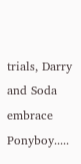trials, Darry and Soda embrace Ponyboy.....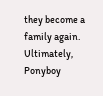they become a family again. Ultimately, Ponyboy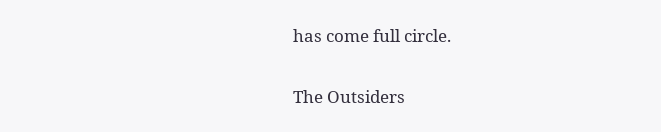has come full circle.


The Outsiders